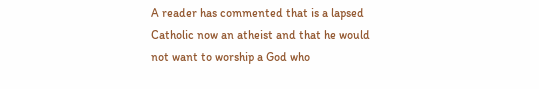A reader has commented that is a lapsed Catholic now an atheist and that he would not want to worship a God who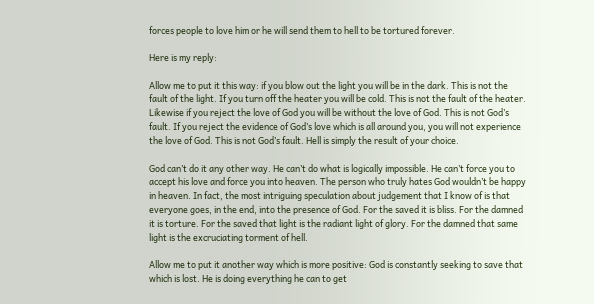forces people to love him or he will send them to hell to be tortured forever.

Here is my reply:

Allow me to put it this way: if you blow out the light you will be in the dark. This is not the fault of the light. If you turn off the heater you will be cold. This is not the fault of the heater. Likewise if you reject the love of God you will be without the love of God. This is not God’s fault. If you reject the evidence of God’s love which is all around you, you will not experience the love of God. This is not God’s fault. Hell is simply the result of your choice.

God can’t do it any other way. He can’t do what is logically impossible. He can’t force you to accept his love and force you into heaven. The person who truly hates God wouldn’t be happy in heaven. In fact, the most intriguing speculation about judgement that I know of is that everyone goes, in the end, into the presence of God. For the saved it is bliss. For the damned it is torture. For the saved that light is the radiant light of glory. For the damned that same light is the excruciating torment of hell.

Allow me to put it another way which is more positive: God is constantly seeking to save that which is lost. He is doing everything he can to get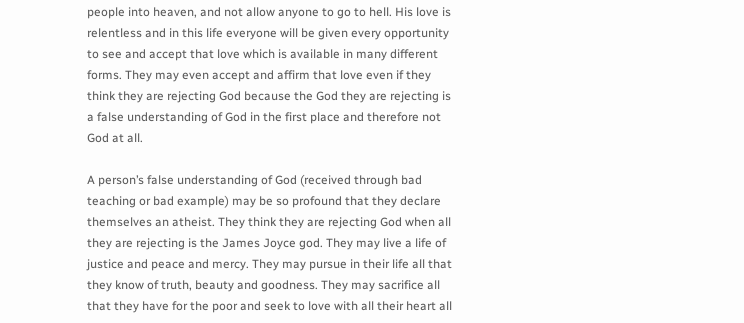people into heaven, and not allow anyone to go to hell. His love is relentless and in this life everyone will be given every opportunity to see and accept that love which is available in many different forms. They may even accept and affirm that love even if they think they are rejecting God because the God they are rejecting is a false understanding of God in the first place and therefore not God at all.

A person’s false understanding of God (received through bad teaching or bad example) may be so profound that they declare themselves an atheist. They think they are rejecting God when all they are rejecting is the James Joyce god. They may live a life of justice and peace and mercy. They may pursue in their life all that they know of truth, beauty and goodness. They may sacrifice all that they have for the poor and seek to love with all their heart all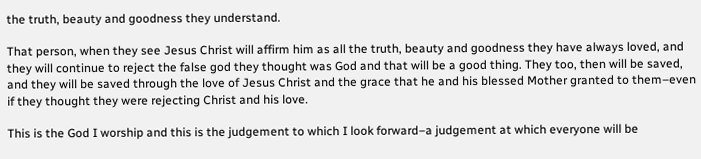the truth, beauty and goodness they understand.

That person, when they see Jesus Christ will affirm him as all the truth, beauty and goodness they have always loved, and they will continue to reject the false god they thought was God and that will be a good thing. They too, then will be saved, and they will be saved through the love of Jesus Christ and the grace that he and his blessed Mother granted to them–even if they thought they were rejecting Christ and his love.

This is the God I worship and this is the judgement to which I look forward–a judgement at which everyone will be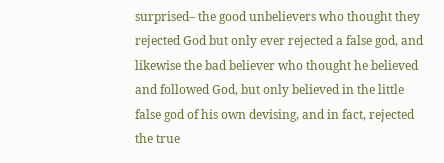surprised– the good unbelievers who thought they rejected God but only ever rejected a false god, and likewise the bad believer who thought he believed and followed God, but only believed in the little false god of his own devising, and in fact, rejected the true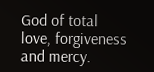God of total love, forgiveness and mercy.